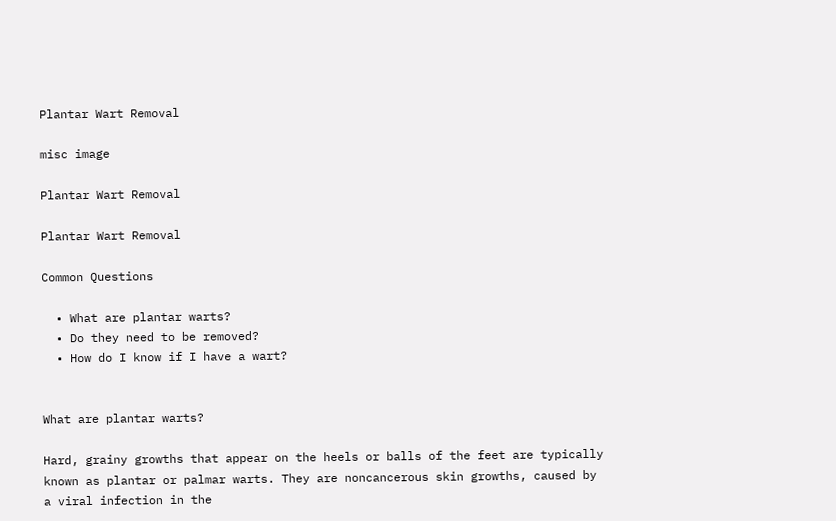Plantar Wart Removal

misc image

Plantar Wart Removal

Plantar Wart Removal

Common Questions

  • What are plantar warts?
  • Do they need to be removed?
  • How do I know if I have a wart?


What are plantar warts?

Hard, grainy growths that appear on the heels or balls of the feet are typically known as plantar or palmar warts. They are noncancerous skin growths, caused by a viral infection in the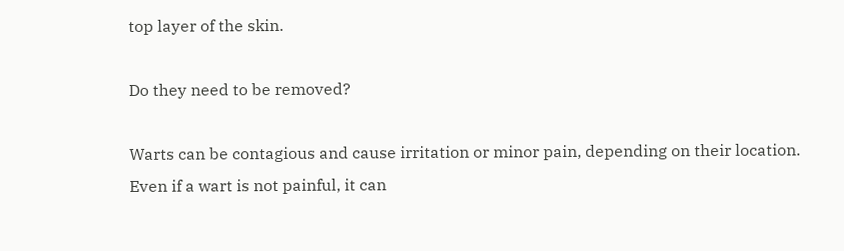top layer of the skin.

Do they need to be removed?

Warts can be contagious and cause irritation or minor pain, depending on their location. Even if a wart is not painful, it can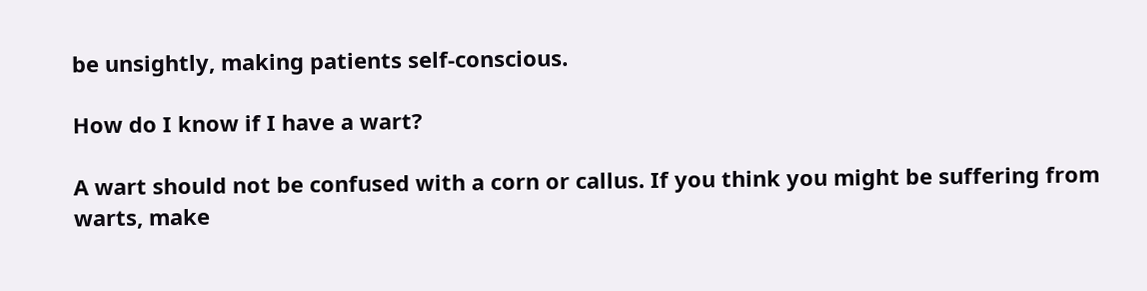be unsightly, making patients self-conscious.

How do I know if I have a wart?

A wart should not be confused with a corn or callus. If you think you might be suffering from warts, make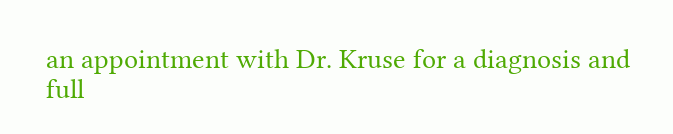an appointment with Dr. Kruse for a diagnosis and full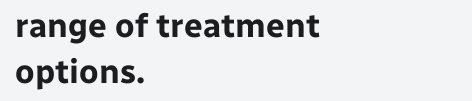range of treatment options.